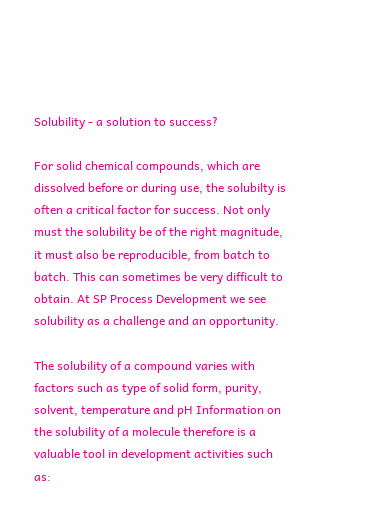Solubility - a solution to success?

For solid chemical compounds, which are dissolved before or during use, the solubilty is often a critical factor for success. Not only must the solubility be of the right magnitude, it must also be reproducible, from batch to batch. This can sometimes be very difficult to obtain. At SP Process Development we see solubility as a challenge and an opportunity.

The solubility of a compound varies with factors such as type of solid form, purity, solvent, temperature and pH Information on the solubility of a molecule therefore is a valuable tool in development activities such as: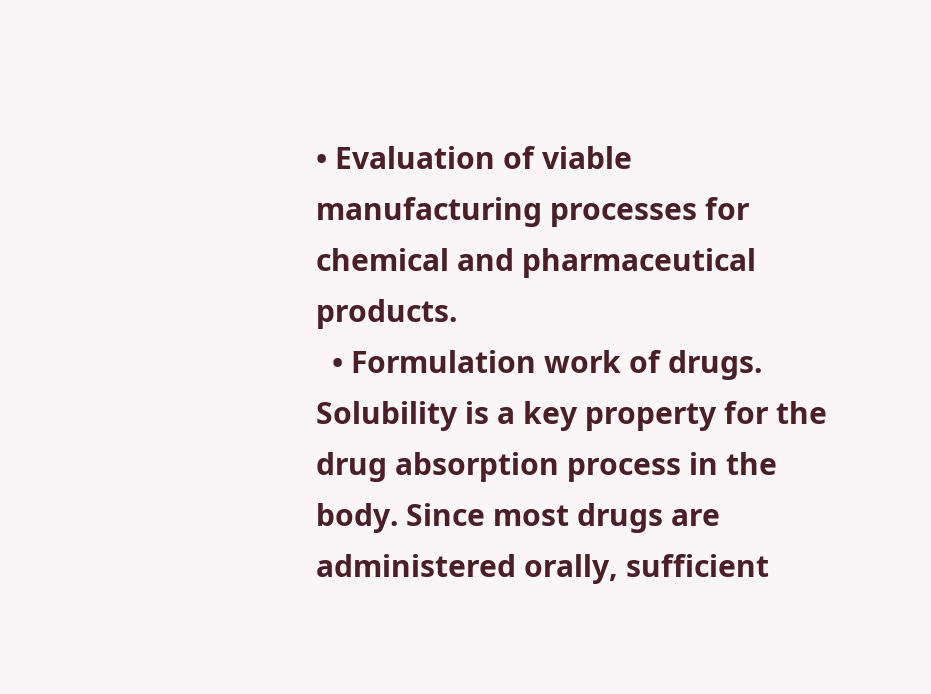• Evaluation of viable manufacturing processes for chemical and pharmaceutical products.
  • Formulation work of drugs. Solubility is a key property for the drug absorption process in the body. Since most drugs are administered orally, sufficient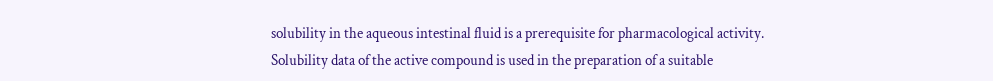solubility in the aqueous intestinal fluid is a prerequisite for pharmacological activity. Solubility data of the active compound is used in the preparation of a suitable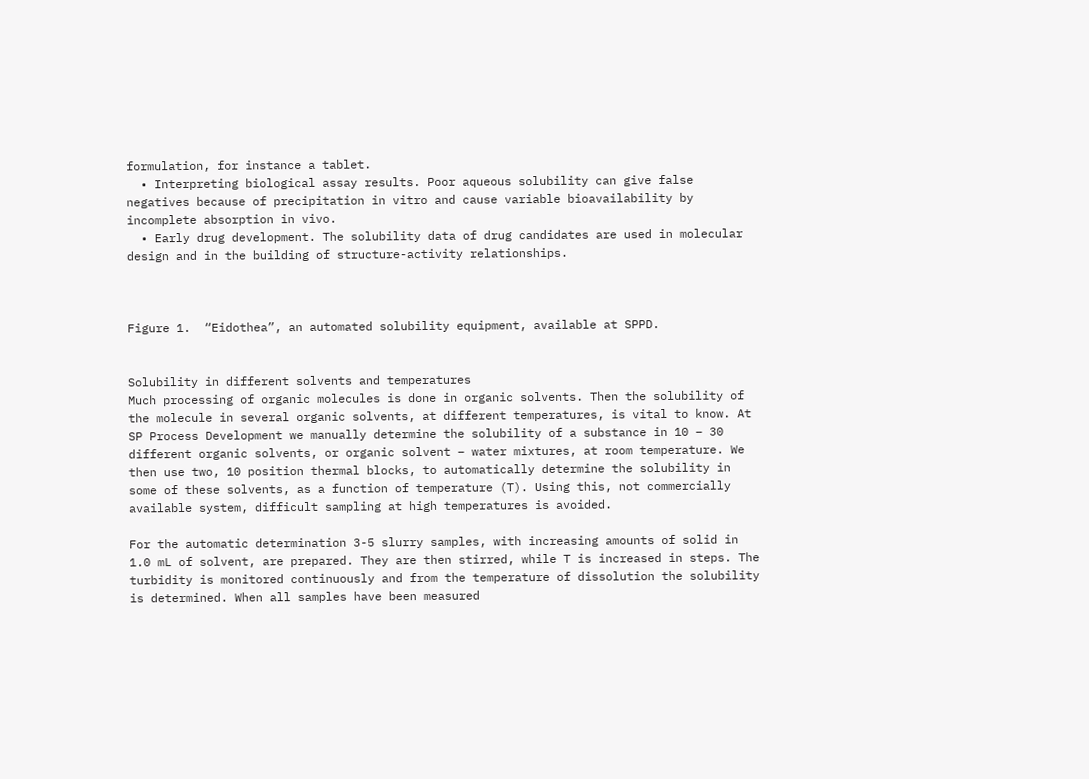formulation, for instance a tablet.
  • Interpreting biological assay results. Poor aqueous solubility can give false negatives because of precipitation in vitro and cause variable bioavailability by incomplete absorption in vivo.
  • Early drug development. The solubility data of drug candidates are used in molecular design and in the building of structure-activity relationships.



Figure 1.  “Eidothea”, an automated solubility equipment, available at SPPD.


Solubility in different solvents and temperatures
Much processing of organic molecules is done in organic solvents. Then the solubility of the molecule in several organic solvents, at different temperatures, is vital to know. At SP Process Development we manually determine the solubility of a substance in 10 – 30 different organic solvents, or organic solvent – water mixtures, at room temperature. We then use two, 10 position thermal blocks, to automatically determine the solubility in some of these solvents, as a function of temperature (T). Using this, not commercially available system, difficult sampling at high temperatures is avoided.

For the automatic determination 3-5 slurry samples, with increasing amounts of solid in 1.0 mL of solvent, are prepared. They are then stirred, while T is increased in steps. The turbidity is monitored continuously and from the temperature of dissolution the solubility is determined. When all samples have been measured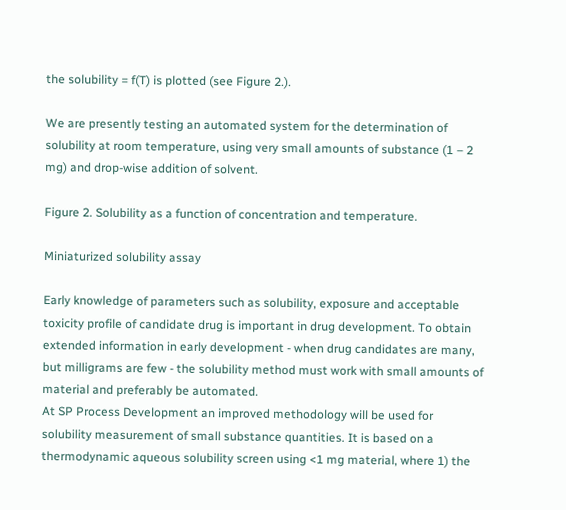the solubility = f(T) is plotted (see Figure 2.).

We are presently testing an automated system for the determination of solubility at room temperature, using very small amounts of substance (1 – 2 mg) and drop-wise addition of solvent.

Figure 2. Solubility as a function of concentration and temperature.

Miniaturized solubility assay

Early knowledge of parameters such as solubility, exposure and acceptable toxicity profile of candidate drug is important in drug development. To obtain extended information in early development - when drug candidates are many, but milligrams are few - the solubility method must work with small amounts of material and preferably be automated.
At SP Process Development an improved methodology will be used for solubility measurement of small substance quantities. It is based on a thermodynamic aqueous solubility screen using <1 mg material, where 1) the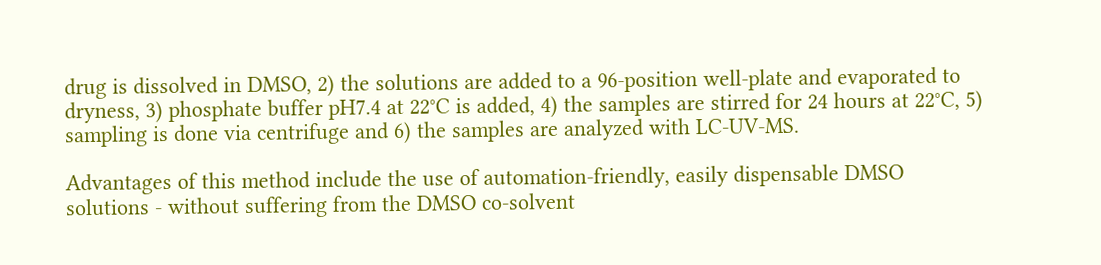drug is dissolved in DMSO, 2) the solutions are added to a 96-position well-plate and evaporated to dryness, 3) phosphate buffer pH7.4 at 22°C is added, 4) the samples are stirred for 24 hours at 22°C, 5) sampling is done via centrifuge and 6) the samples are analyzed with LC-UV-MS.

Advantages of this method include the use of automation-friendly, easily dispensable DMSO solutions - without suffering from the DMSO co-solvent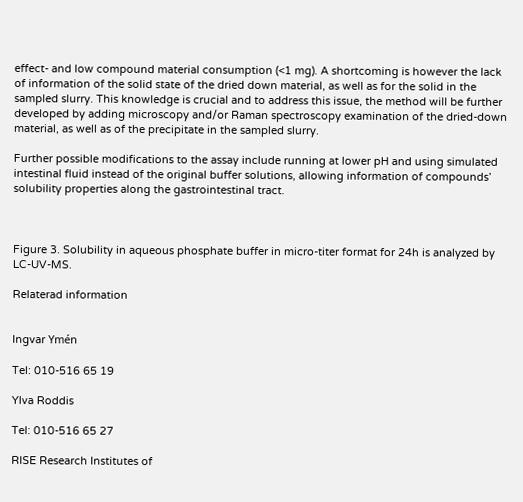effect- and low compound material consumption (<1 mg). A shortcoming is however the lack of information of the solid state of the dried down material, as well as for the solid in the sampled slurry. This knowledge is crucial and to address this issue, the method will be further developed by adding microscopy and/or Raman spectroscopy examination of the dried-down material, as well as of the precipitate in the sampled slurry.

Further possible modifications to the assay include running at lower pH and using simulated intestinal fluid instead of the original buffer solutions, allowing information of compounds’ solubility properties along the gastrointestinal tract.



Figure 3. Solubility in aqueous phosphate buffer in micro-titer format for 24h is analyzed by LC-UV-MS.

Relaterad information


Ingvar Ymén

Tel: 010-516 65 19

Ylva Roddis

Tel: 010-516 65 27

RISE Research Institutes of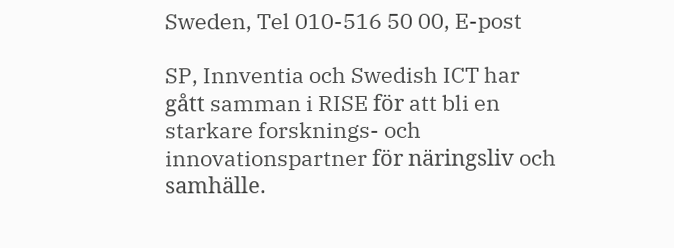Sweden, Tel 010-516 50 00, E-post

SP, Innventia och Swedish ICT har gått samman i RISE för att bli en starkare forsknings- och innovationspartner för näringsliv och samhälle.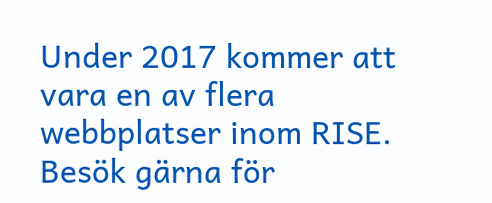Under 2017 kommer att vara en av flera webbplatser inom RISE. Besök gärna för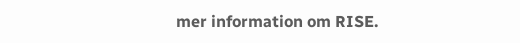mer information om RISE.